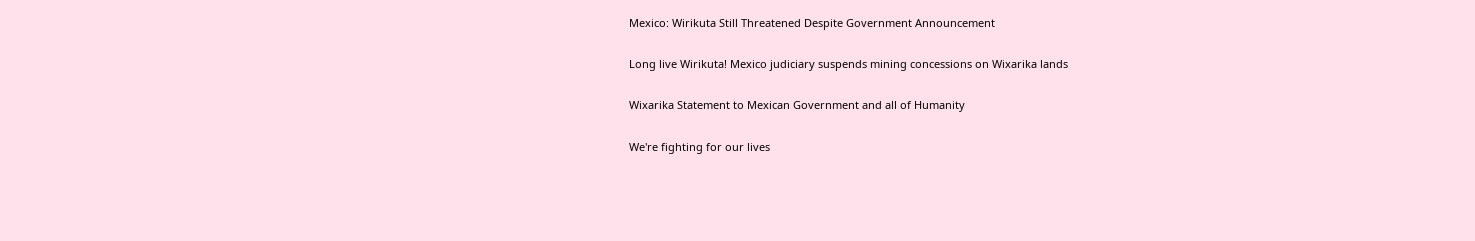Mexico: Wirikuta Still Threatened Despite Government Announcement

Long live Wirikuta! Mexico judiciary suspends mining concessions on Wixarika lands

Wixarika Statement to Mexican Government and all of Humanity

We're fighting for our lives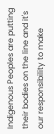Indigenous Peoples are putting their bodies on the line and it's our responsibility to make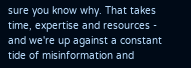sure you know why. That takes time, expertise and resources - and we're up against a constant tide of misinformation and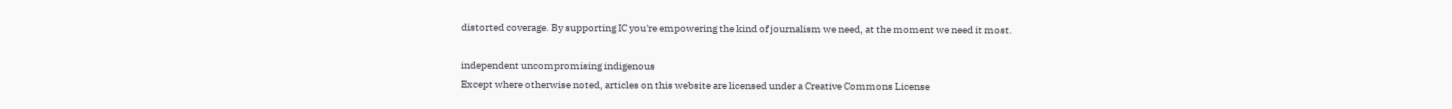distorted coverage. By supporting IC you're empowering the kind of journalism we need, at the moment we need it most.

independent uncompromising indigenous
Except where otherwise noted, articles on this website are licensed under a Creative Commons License